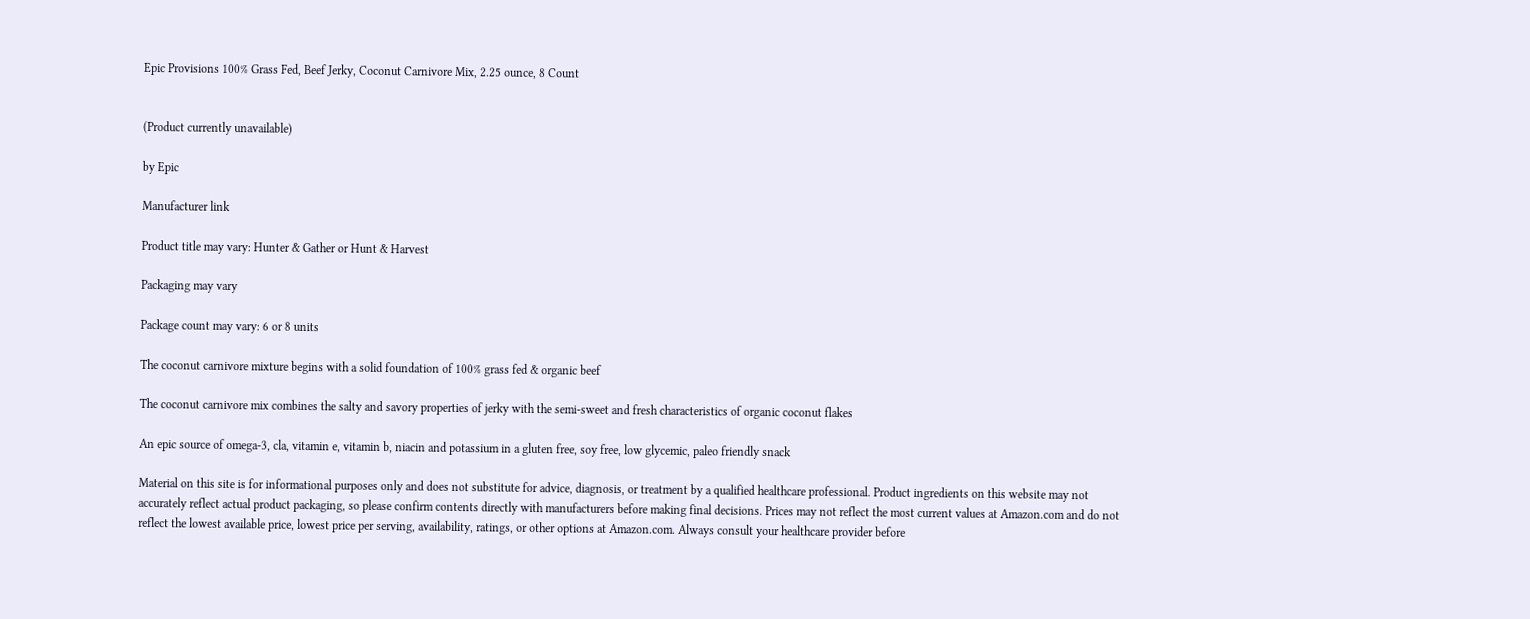Epic Provisions 100% Grass Fed, Beef Jerky, Coconut Carnivore Mix, 2.25 ounce, 8 Count


(Product currently unavailable)

by Epic

Manufacturer link

Product title may vary: Hunter & Gather or Hunt & Harvest

Packaging may vary

Package count may vary: 6 or 8 units

The coconut carnivore mixture begins with a solid foundation of 100% grass fed & organic beef

The coconut carnivore mix combines the salty and savory properties of jerky with the semi-sweet and fresh characteristics of organic coconut flakes

An epic source of omega-3, cla, vitamin e, vitamin b, niacin and potassium in a gluten free, soy free, low glycemic, paleo friendly snack

Material on this site is for informational purposes only and does not substitute for advice, diagnosis, or treatment by a qualified healthcare professional. Product ingredients on this website may not accurately reflect actual product packaging, so please confirm contents directly with manufacturers before making final decisions. Prices may not reflect the most current values at Amazon.com and do not reflect the lowest available price, lowest price per serving, availability, ratings, or other options at Amazon.com. Always consult your healthcare provider before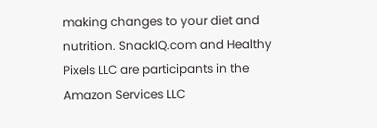making changes to your diet and nutrition. SnackIQ.com and Healthy Pixels LLC are participants in the Amazon Services LLC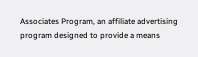Associates Program, an affiliate advertising program designed to provide a means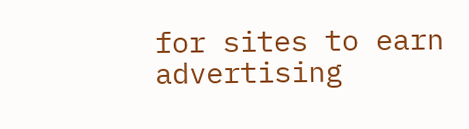for sites to earn advertising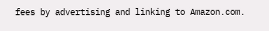fees by advertising and linking to Amazon.com.